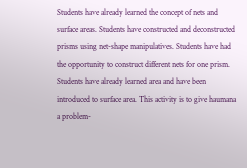Students have already learned the concept of nets and surface areas. Students have constructed and deconstructed prisms using net-shape manipulatives. Students have had
the opportunity to construct different nets for one prism. Students have already learned area and have been introduced to surface area. This activity is to give haumana a problem-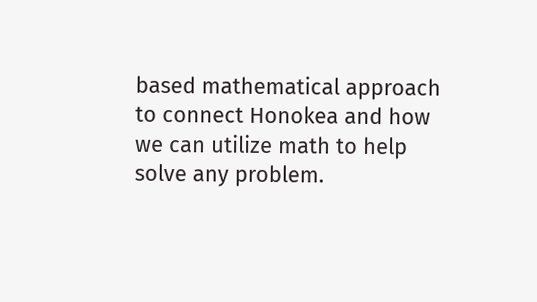based mathematical approach to connect Honokea and how we can utilize math to help solve any problem.